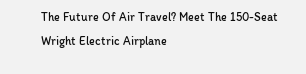The Future Of Air Travel? Meet The 150-Seat Wright Electric Airplane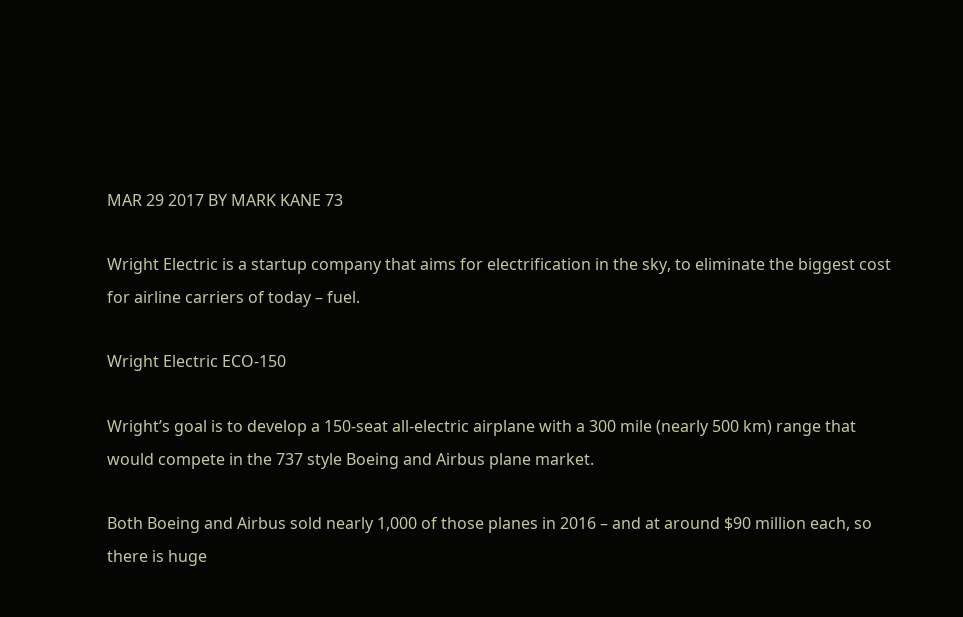MAR 29 2017 BY MARK KANE 73

Wright Electric is a startup company that aims for electrification in the sky, to eliminate the biggest cost for airline carriers of today – fuel.

Wright Electric ECO-150

Wright’s goal is to develop a 150-seat all-electric airplane with a 300 mile (nearly 500 km) range that would compete in the 737 style Boeing and Airbus plane market.

Both Boeing and Airbus sold nearly 1,000 of those planes in 2016 – and at around $90 million each, so there is huge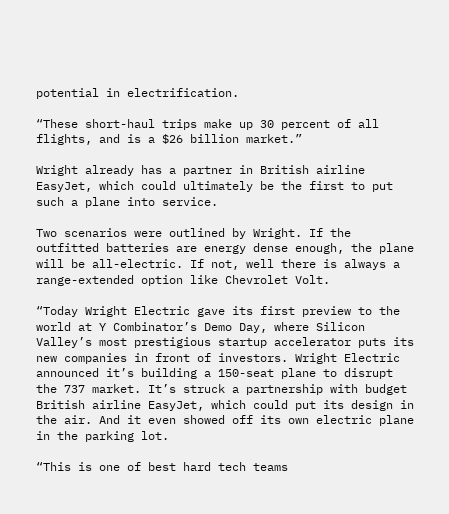potential in electrification.

“These short-haul trips make up 30 percent of all flights, and is a $26 billion market.”

Wright already has a partner in British airline EasyJet, which could ultimately be the first to put such a plane into service.

Two scenarios were outlined by Wright. If the outfitted batteries are energy dense enough, the plane will be all-electric. If not, well there is always a range-extended option like Chevrolet Volt.

“Today Wright Electric gave its first preview to the world at Y Combinator’s Demo Day, where Silicon Valley’s most prestigious startup accelerator puts its new companies in front of investors. Wright Electric announced it’s building a 150-seat plane to disrupt the 737 market. It’s struck a partnership with budget British airline EasyJet, which could put its design in the air. And it even showed off its own electric plane in the parking lot.

“This is one of best hard tech teams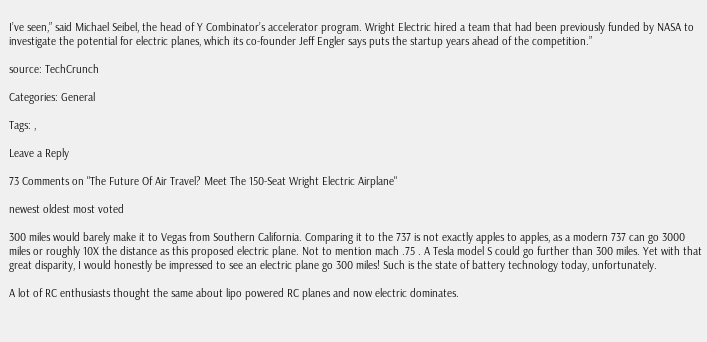I’ve seen,” said Michael Seibel, the head of Y Combinator’s accelerator program. Wright Electric hired a team that had been previously funded by NASA to investigate the potential for electric planes, which its co-founder Jeff Engler says puts the startup years ahead of the competition.”

source: TechCrunch

Categories: General

Tags: ,

Leave a Reply

73 Comments on "The Future Of Air Travel? Meet The 150-Seat Wright Electric Airplane"

newest oldest most voted

300 miles would barely make it to Vegas from Southern California. Comparing it to the 737 is not exactly apples to apples, as a modern 737 can go 3000 miles or roughly 10X the distance as this proposed electric plane. Not to mention mach .75 . A Tesla model S could go further than 300 miles. Yet with that great disparity, I would honestly be impressed to see an electric plane go 300 miles! Such is the state of battery technology today, unfortunately.

A lot of RC enthusiasts thought the same about lipo powered RC planes and now electric dominates.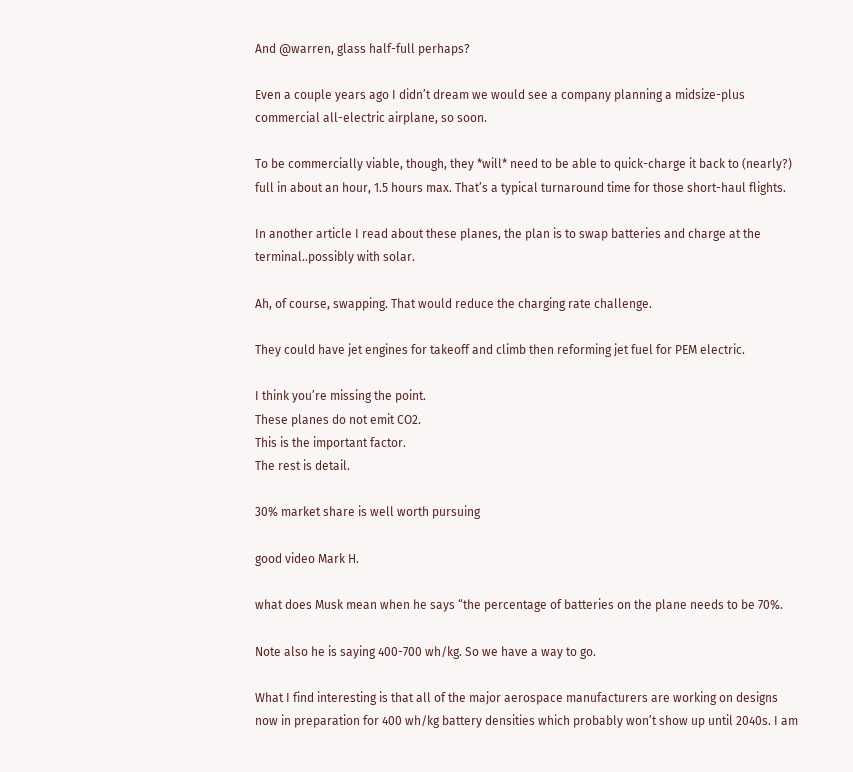And @warren, glass half-full perhaps?

Even a couple years ago I didn’t dream we would see a company planning a midsize-plus commercial all-electric airplane, so soon.

To be commercially viable, though, they *will* need to be able to quick-charge it back to (nearly?) full in about an hour, 1.5 hours max. That’s a typical turnaround time for those short-haul flights.

In another article I read about these planes, the plan is to swap batteries and charge at the terminal..possibly with solar.

Ah, of course, swapping. That would reduce the charging rate challenge.

They could have jet engines for takeoff and climb then reforming jet fuel for PEM electric.

I think you’re missing the point.
These planes do not emit CO2.
This is the important factor.
The rest is detail.

30% market share is well worth pursuing

good video Mark H.

what does Musk mean when he says “the percentage of batteries on the plane needs to be 70%.

Note also he is saying 400-700 wh/kg. So we have a way to go.

What I find interesting is that all of the major aerospace manufacturers are working on designs now in preparation for 400 wh/kg battery densities which probably won’t show up until 2040s. I am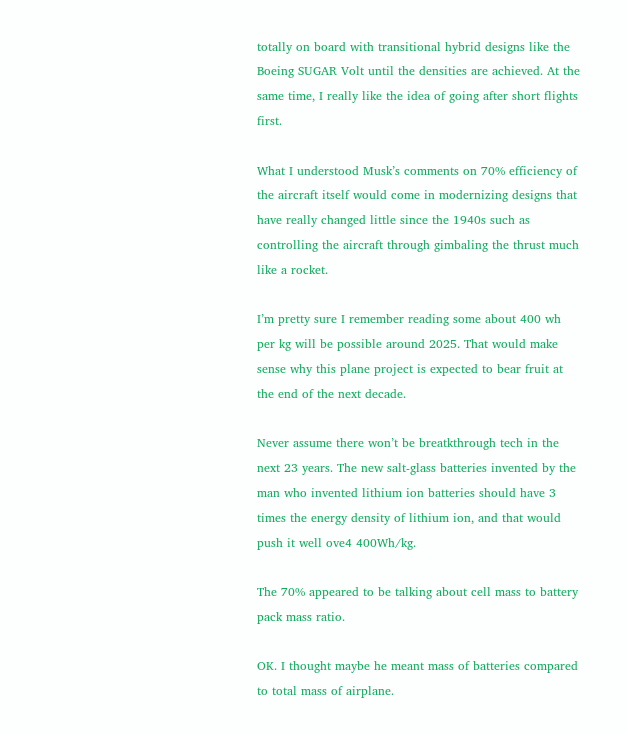totally on board with transitional hybrid designs like the Boeing SUGAR Volt until the densities are achieved. At the same time, I really like the idea of going after short flights first.

What I understood Musk’s comments on 70% efficiency of the aircraft itself would come in modernizing designs that have really changed little since the 1940s such as controlling the aircraft through gimbaling the thrust much like a rocket.

I’m pretty sure I remember reading some about 400 wh per kg will be possible around 2025. That would make sense why this plane project is expected to bear fruit at the end of the next decade.

Never assume there won’t be breatkthrough tech in the next 23 years. The new salt-glass batteries invented by the man who invented lithium ion batteries should have 3 times the energy density of lithium ion, and that would push it well ove4 400Wh/kg.

The 70% appeared to be talking about cell mass to battery pack mass ratio.

OK. I thought maybe he meant mass of batteries compared to total mass of airplane.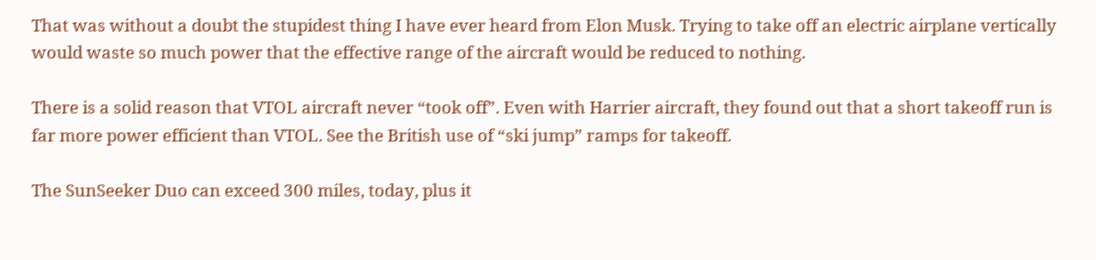That was without a doubt the stupidest thing I have ever heard from Elon Musk. Trying to take off an electric airplane vertically would waste so much power that the effective range of the aircraft would be reduced to nothing.

There is a solid reason that VTOL aircraft never “took off”. Even with Harrier aircraft, they found out that a short takeoff run is far more power efficient than VTOL. See the British use of “ski jump” ramps for takeoff.

The SunSeeker Duo can exceed 300 miles, today, plus it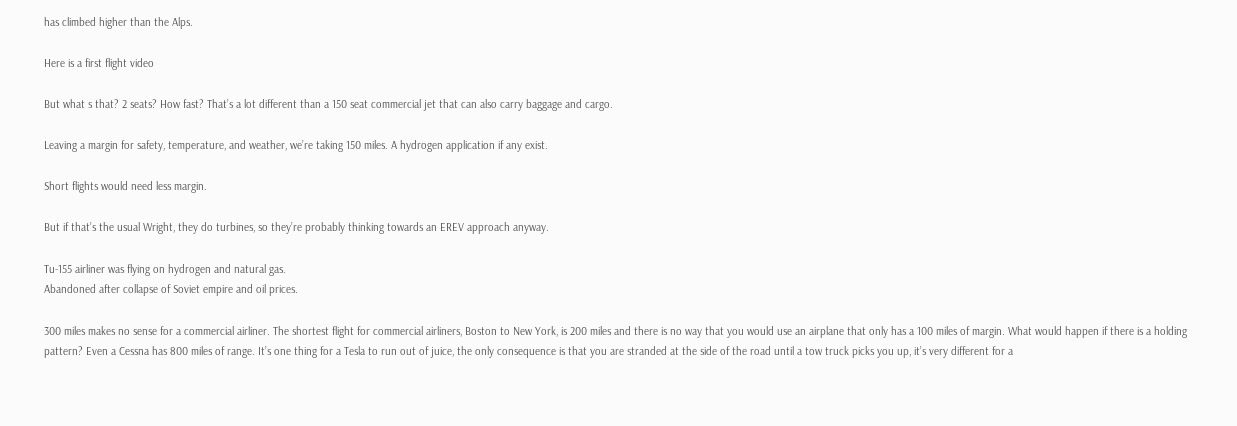has climbed higher than the Alps.

Here is a first flight video

But what s that? 2 seats? How fast? That’s a lot different than a 150 seat commercial jet that can also carry baggage and cargo.

Leaving a margin for safety, temperature, and weather, we’re taking 150 miles. A hydrogen application if any exist.

Short flights would need less margin.

But if that’s the usual Wright, they do turbines, so they’re probably thinking towards an EREV approach anyway.

Tu-155 airliner was flying on hydrogen and natural gas.
Abandoned after collapse of Soviet empire and oil prices.

300 miles makes no sense for a commercial airliner. The shortest flight for commercial airliners, Boston to New York, is 200 miles and there is no way that you would use an airplane that only has a 100 miles of margin. What would happen if there is a holding pattern? Even a Cessna has 800 miles of range. It’s one thing for a Tesla to run out of juice, the only consequence is that you are stranded at the side of the road until a tow truck picks you up, it’s very different for a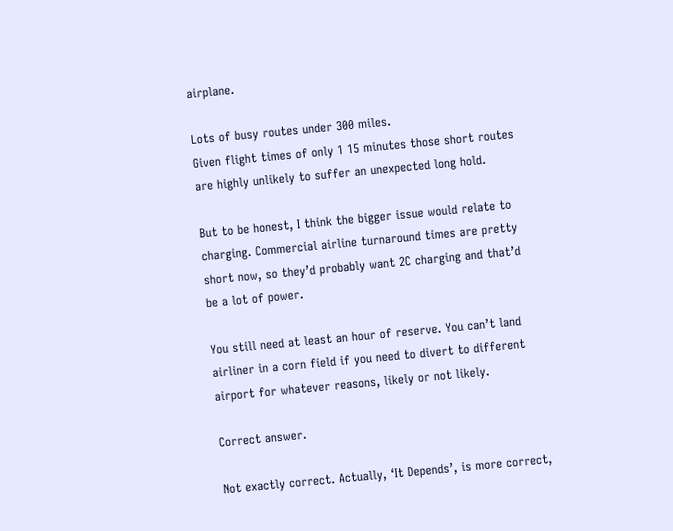airplane.

Lots of busy routes under 300 miles.
Given flight times of only 1 15 minutes those short routes are highly unlikely to suffer an unexpected long hold.

But to be honest, I think the bigger issue would relate to charging. Commercial airline turnaround times are pretty short now, so they’d probably want 2C charging and that’d be a lot of power.

You still need at least an hour of reserve. You can’t land airliner in a corn field if you need to divert to different airport for whatever reasons, likely or not likely.

Correct answer.

Not exactly correct. Actually, ‘It Depends’, is more correct,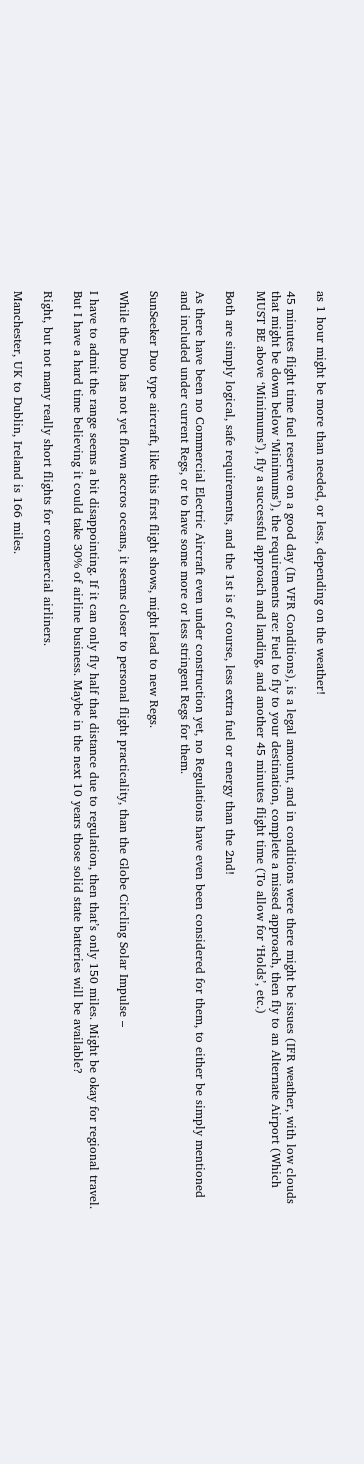as 1 hour might be more than needed, or less, depending on the weather!

45 minutes flight time fuel reserve on a good day (In VFR Conditions), is a legal amount, and in conditions were there might be issues (IFR weather, with low clouds that might be down below ‘Minimums’), the requirements are: Fuel to fly to your destination, complete a missed approach, then fly to an Alternate Airport (Which MUST BE above ‘Minimums’), fly a successful approach and landing, and another 45 minutes flight time (To allow for ‘Holds’, etc.)

Both are simply logical, safe requirements, and the 1st is of course, less extra fuel or energy than the 2nd!

As there have been no Commercial Electric Aircraft even under construction yet, no Regulations have even been considered for them, to either be simply mentioned and included under current Regs, or to have some more or less stringent Regs for them.

SunSeeker Duo type aircraft, like this first flight shows, might lead to new Regs.

While the Duo has not yet flown accros oceans, it seems closer to personal flight practicality, than the Globe Circling Solar Impulse –

I have to admit the range seems a bit disappointing. If it can only fly half that distance due to regulation, then that’s only 150 miles. Might be okay for regional travel. But I have a hard time believing it could take 30% of airline business. Maybe in the next 10 years those solid state batteries will be available?

Right, but not many really short flights for commercial airliners.

Manchester, UK to Dublin, Ireland is 166 miles.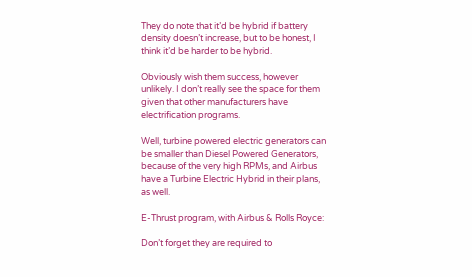They do note that it’d be hybrid if battery density doesn’t increase, but to be honest, I think it’d be harder to be hybrid.

Obviously wish them success, however unlikely. I don’t really see the space for them given that other manufacturers have electrification programs.

Well, turbine powered electric generators can be smaller than Diesel Powered Generators, because of the very high RPMs, and Airbus have a Turbine Electric Hybrid in their plans, as well.

E-Thrust program, with Airbus & Rolls Royce:

Don’t forget they are required to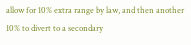allow for 10% extra range by law, and then another 10% to divert to a secondary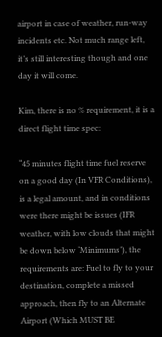airport in case of weather, run-way incidents etc. Not much range left, it’s still interesting though and one day it will come.

Kim, there is no % requirement, it is a direct flight time spec:

“45 minutes flight time fuel reserve on a good day (In VFR Conditions), is a legal amount, and in conditions were there might be issues (IFR weather, with low clouds that might be down below ‘Minimums’), the requirements are: Fuel to fly to your destination, complete a missed approach, then fly to an Alternate Airport (Which MUST BE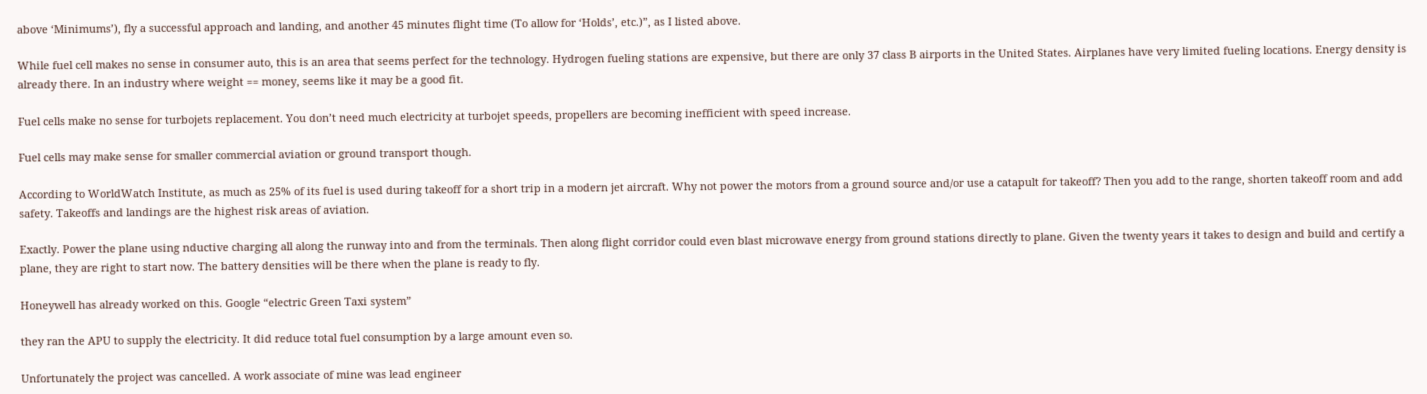above ‘Minimums’), fly a successful approach and landing, and another 45 minutes flight time (To allow for ‘Holds’, etc.)”, as I listed above.

While fuel cell makes no sense in consumer auto, this is an area that seems perfect for the technology. Hydrogen fueling stations are expensive, but there are only 37 class B airports in the United States. Airplanes have very limited fueling locations. Energy density is already there. In an industry where weight == money, seems like it may be a good fit.

Fuel cells make no sense for turbojets replacement. You don’t need much electricity at turbojet speeds, propellers are becoming inefficient with speed increase.

Fuel cells may make sense for smaller commercial aviation or ground transport though.

According to WorldWatch Institute, as much as 25% of its fuel is used during takeoff for a short trip in a modern jet aircraft. Why not power the motors from a ground source and/or use a catapult for takeoff? Then you add to the range, shorten takeoff room and add safety. Takeoffs and landings are the highest risk areas of aviation.

Exactly. Power the plane using nductive charging all along the runway into and from the terminals. Then along flight corridor could even blast microwave energy from ground stations directly to plane. Given the twenty years it takes to design and build and certify a plane, they are right to start now. The battery densities will be there when the plane is ready to fly.

Honeywell has already worked on this. Google “electric Green Taxi system”

they ran the APU to supply the electricity. It did reduce total fuel consumption by a large amount even so.

Unfortunately the project was cancelled. A work associate of mine was lead engineer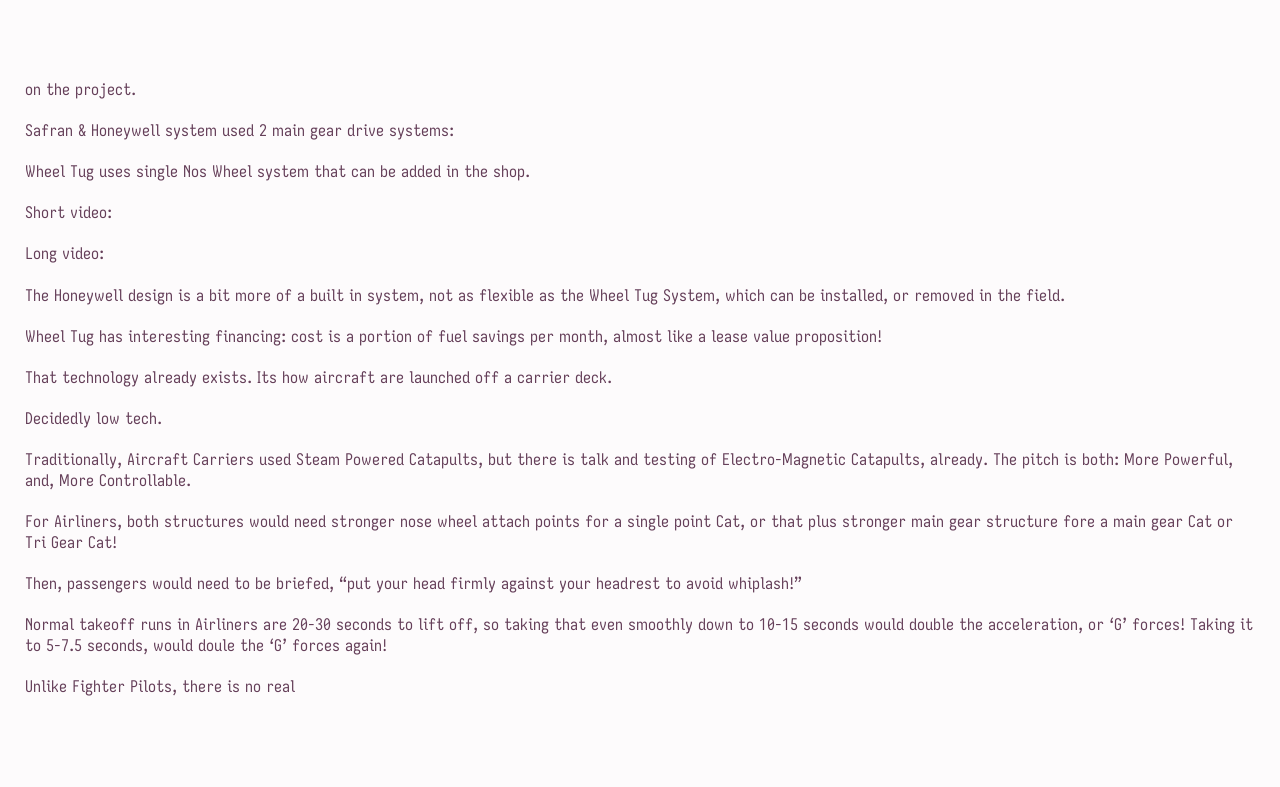on the project.

Safran & Honeywell system used 2 main gear drive systems:

Wheel Tug uses single Nos Wheel system that can be added in the shop.

Short video:

Long video:

The Honeywell design is a bit more of a built in system, not as flexible as the Wheel Tug System, which can be installed, or removed in the field.

Wheel Tug has interesting financing: cost is a portion of fuel savings per month, almost like a lease value proposition!

That technology already exists. Its how aircraft are launched off a carrier deck.

Decidedly low tech.

Traditionally, Aircraft Carriers used Steam Powered Catapults, but there is talk and testing of Electro-Magnetic Catapults, already. The pitch is both: More Powerful, and, More Controllable.

For Airliners, both structures would need stronger nose wheel attach points for a single point Cat, or that plus stronger main gear structure fore a main gear Cat or Tri Gear Cat!

Then, passengers would need to be briefed, “put your head firmly against your headrest to avoid whiplash!”

Normal takeoff runs in Airliners are 20-30 seconds to lift off, so taking that even smoothly down to 10-15 seconds would double the acceleration, or ‘G’ forces! Taking it to 5-7.5 seconds, would doule the ‘G’ forces again!

Unlike Fighter Pilots, there is no real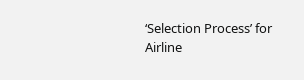‘Selection Process’ for Airline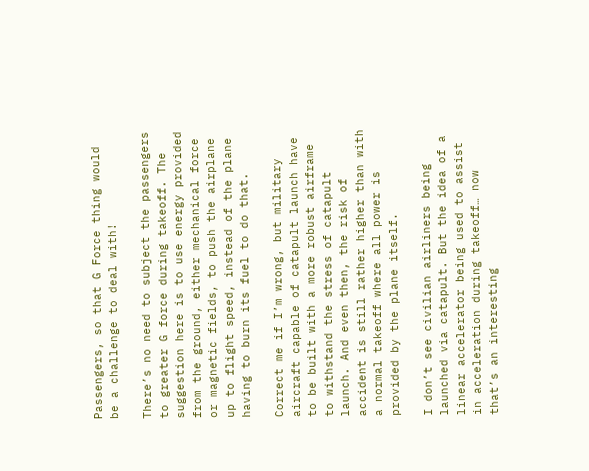Passengers, so that G Force thing would be a challenge to deal with!

There’s no need to subject the passengers to greater G force during takeoff. The suggestion here is to use energy provided from the ground, either mechanical force or magnetic fields, to push the airplane up to flight speed, instead of the plane having to burn its fuel to do that.

Correct me if I’m wrong, but military aircraft capable of catapult launch have to be built with a more robust airframe to withstand the stress of catapult launch. And even then, the risk of accident is still rather higher than with a normal takeoff where all power is provided by the plane itself.

I don’t see civilian airliners being launched via catapult. But the idea of a linear accelerator being used to assist in acceleration during takeoff… now that’s an interesting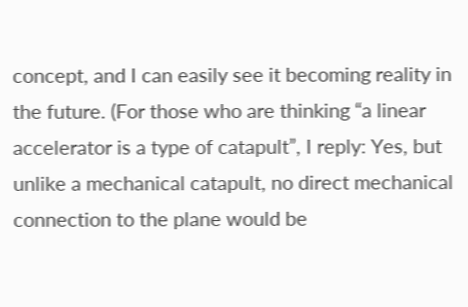concept, and I can easily see it becoming reality in the future. (For those who are thinking “a linear accelerator is a type of catapult”, I reply: Yes, but unlike a mechanical catapult, no direct mechanical connection to the plane would be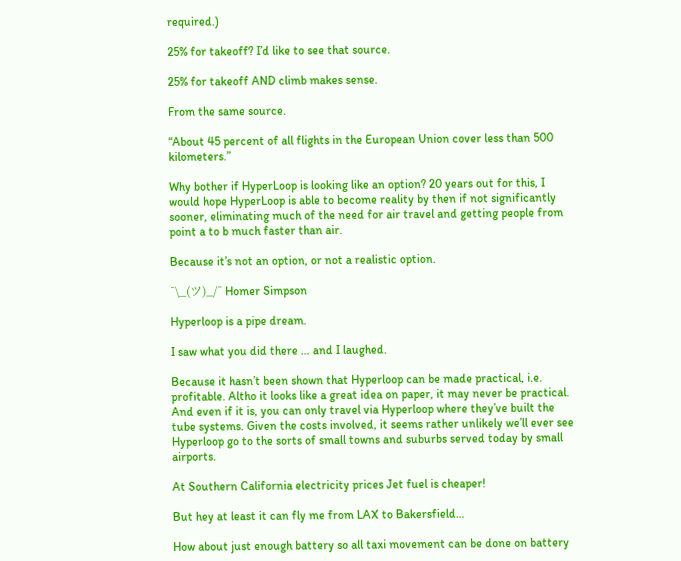required.)

25% for takeoff? I’d like to see that source.

25% for takeoff AND climb makes sense.

From the same source.

“About 45 percent of all flights in the European Union cover less than 500 kilometers.”

Why bother if HyperLoop is looking like an option? 20 years out for this, I would hope HyperLoop is able to become reality by then if not significantly sooner, eliminating much of the need for air travel and getting people from point a to b much faster than air.

Because it’s not an option, or not a realistic option.

¯\_(ツ)_/¯ Homer Simpson

Hyperloop is a pipe dream.

I saw what you did there … and I laughed.

Because it hasn’t been shown that Hyperloop can be made practical, i.e. profitable. Altho it looks like a great idea on paper, it may never be practical. And even if it is, you can only travel via Hyperloop where they’ve built the tube systems. Given the costs involved, it seems rather unlikely we’ll ever see Hyperloop go to the sorts of small towns and suburbs served today by small airports.

At Southern California electricity prices Jet fuel is cheaper!

But hey at least it can fly me from LAX to Bakersfield…

How about just enough battery so all taxi movement can be done on battery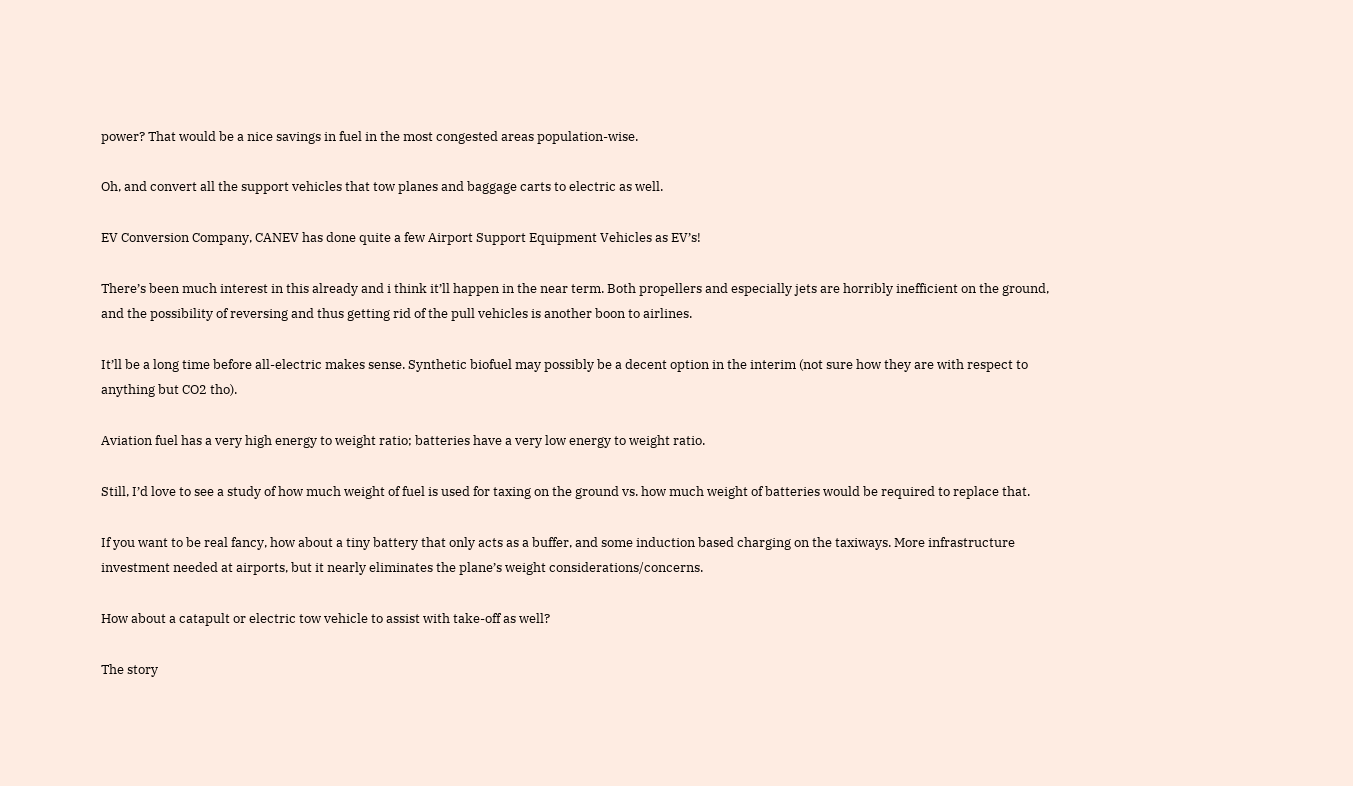power? That would be a nice savings in fuel in the most congested areas population-wise.

Oh, and convert all the support vehicles that tow planes and baggage carts to electric as well.

EV Conversion Company, CANEV has done quite a few Airport Support Equipment Vehicles as EV’s!

There’s been much interest in this already and i think it’ll happen in the near term. Both propellers and especially jets are horribly inefficient on the ground, and the possibility of reversing and thus getting rid of the pull vehicles is another boon to airlines.

It’ll be a long time before all-electric makes sense. Synthetic biofuel may possibly be a decent option in the interim (not sure how they are with respect to anything but CO2 tho).

Aviation fuel has a very high energy to weight ratio; batteries have a very low energy to weight ratio.

Still, I’d love to see a study of how much weight of fuel is used for taxing on the ground vs. how much weight of batteries would be required to replace that.

If you want to be real fancy, how about a tiny battery that only acts as a buffer, and some induction based charging on the taxiways. More infrastructure investment needed at airports, but it nearly eliminates the plane’s weight considerations/concerns.

How about a catapult or electric tow vehicle to assist with take-off as well?

The story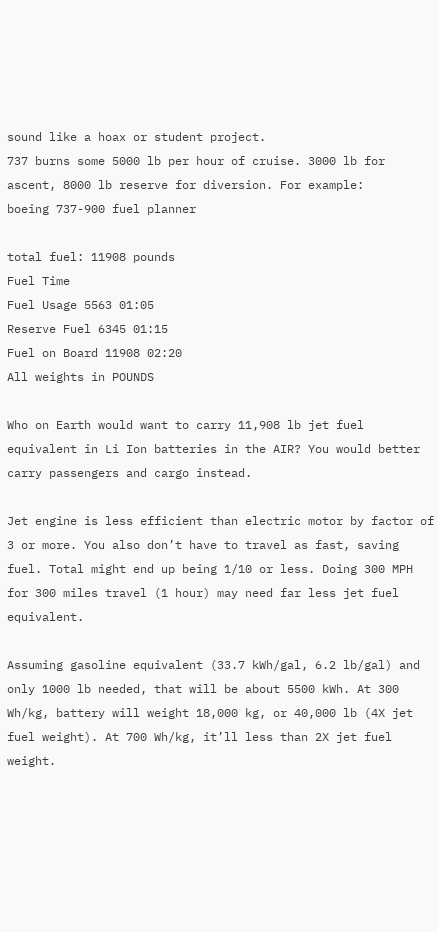sound like a hoax or student project.
737 burns some 5000 lb per hour of cruise. 3000 lb for ascent, 8000 lb reserve for diversion. For example:
boeing 737-900 fuel planner

total fuel: 11908 pounds
Fuel Time
Fuel Usage 5563 01:05
Reserve Fuel 6345 01:15
Fuel on Board 11908 02:20
All weights in POUNDS

Who on Earth would want to carry 11,908 lb jet fuel equivalent in Li Ion batteries in the AIR? You would better carry passengers and cargo instead.

Jet engine is less efficient than electric motor by factor of 3 or more. You also don’t have to travel as fast, saving fuel. Total might end up being 1/10 or less. Doing 300 MPH for 300 miles travel (1 hour) may need far less jet fuel equivalent.

Assuming gasoline equivalent (33.7 kWh/gal, 6.2 lb/gal) and only 1000 lb needed, that will be about 5500 kWh. At 300 Wh/kg, battery will weight 18,000 kg, or 40,000 lb (4X jet fuel weight). At 700 Wh/kg, it’ll less than 2X jet fuel weight.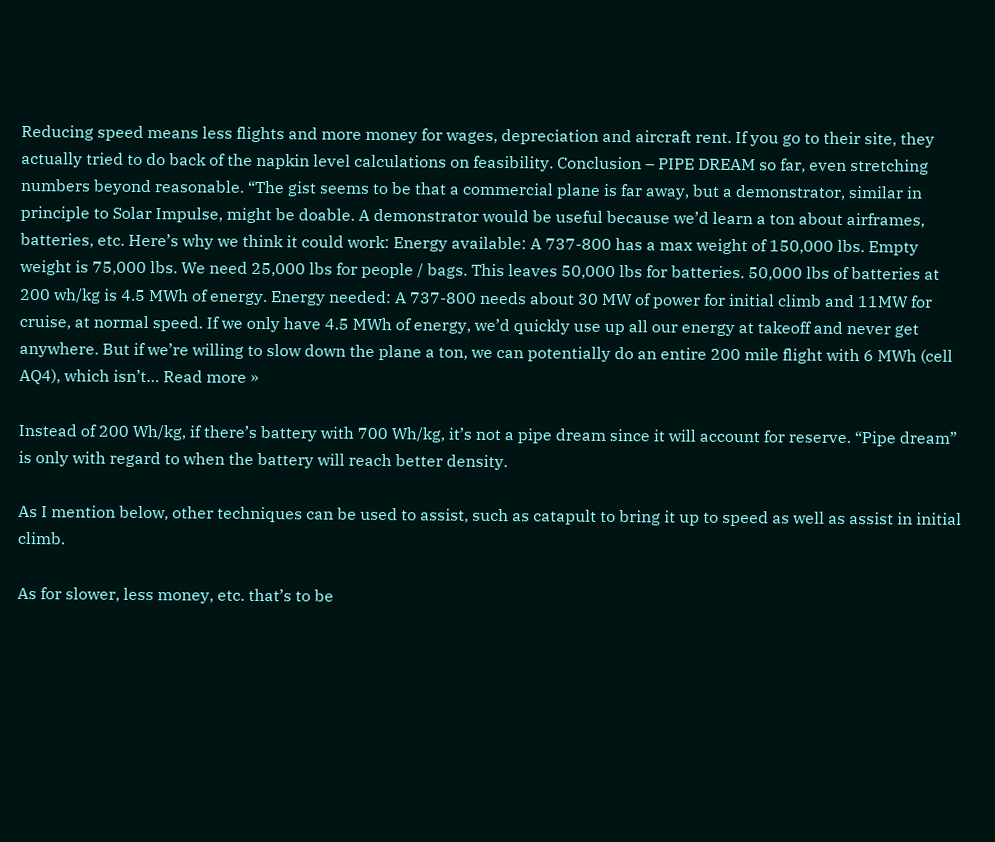Reducing speed means less flights and more money for wages, depreciation and aircraft rent. If you go to their site, they actually tried to do back of the napkin level calculations on feasibility. Conclusion – PIPE DREAM so far, even stretching numbers beyond reasonable. “The gist seems to be that a commercial plane is far away, but a demonstrator, similar in principle to Solar Impulse, might be doable. A demonstrator would be useful because we’d learn a ton about airframes, batteries, etc. Here’s why we think it could work: Energy available: A 737-800 has a max weight of 150,000 lbs. Empty weight is 75,000 lbs. We need 25,000 lbs for people / bags. This leaves 50,000 lbs for batteries. 50,000 lbs of batteries at 200 wh/kg is 4.5 MWh of energy. Energy needed: A 737-800 needs about 30 MW of power for initial climb and 11MW for cruise, at normal speed. If we only have 4.5 MWh of energy, we’d quickly use up all our energy at takeoff and never get anywhere. But if we’re willing to slow down the plane a ton, we can potentially do an entire 200 mile flight with 6 MWh (cell AQ4), which isn’t… Read more »

Instead of 200 Wh/kg, if there’s battery with 700 Wh/kg, it’s not a pipe dream since it will account for reserve. “Pipe dream” is only with regard to when the battery will reach better density.

As I mention below, other techniques can be used to assist, such as catapult to bring it up to speed as well as assist in initial climb.

As for slower, less money, etc. that’s to be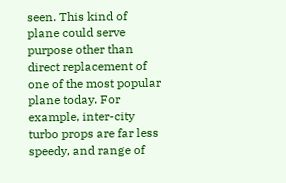seen. This kind of plane could serve purpose other than direct replacement of one of the most popular plane today. For example, inter-city turbo props are far less speedy, and range of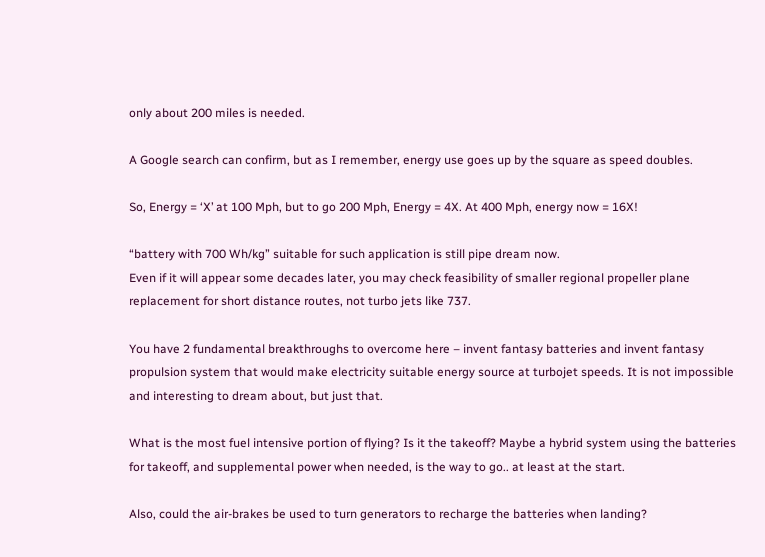only about 200 miles is needed.

A Google search can confirm, but as I remember, energy use goes up by the square as speed doubles.

So, Energy = ‘X’ at 100 Mph, but to go 200 Mph, Energy = 4X. At 400 Mph, energy now = 16X!

“battery with 700 Wh/kg” suitable for such application is still pipe dream now.
Even if it will appear some decades later, you may check feasibility of smaller regional propeller plane replacement for short distance routes, not turbo jets like 737.

You have 2 fundamental breakthroughs to overcome here – invent fantasy batteries and invent fantasy propulsion system that would make electricity suitable energy source at turbojet speeds. It is not impossible and interesting to dream about, but just that.

What is the most fuel intensive portion of flying? Is it the takeoff? Maybe a hybrid system using the batteries for takeoff, and supplemental power when needed, is the way to go.. at least at the start.

Also, could the air-brakes be used to turn generators to recharge the batteries when landing?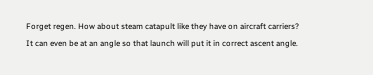Forget regen. How about steam catapult like they have on aircraft carriers? It can even be at an angle so that launch will put it in correct ascent angle.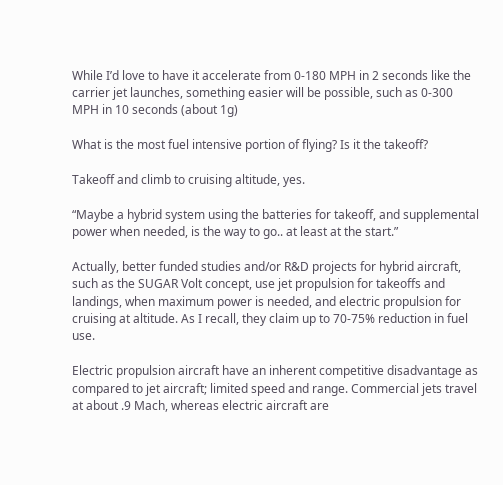While I’d love to have it accelerate from 0-180 MPH in 2 seconds like the carrier jet launches, something easier will be possible, such as 0-300 MPH in 10 seconds (about 1g)

What is the most fuel intensive portion of flying? Is it the takeoff?

Takeoff and climb to cruising altitude, yes.

“Maybe a hybrid system using the batteries for takeoff, and supplemental power when needed, is the way to go.. at least at the start.”

Actually, better funded studies and/or R&D projects for hybrid aircraft, such as the SUGAR Volt concept, use jet propulsion for takeoffs and landings, when maximum power is needed, and electric propulsion for cruising at altitude. As I recall, they claim up to 70-75% reduction in fuel use.

Electric propulsion aircraft have an inherent competitive disadvantage as compared to jet aircraft; limited speed and range. Commercial jets travel at about .9 Mach, whereas electric aircraft are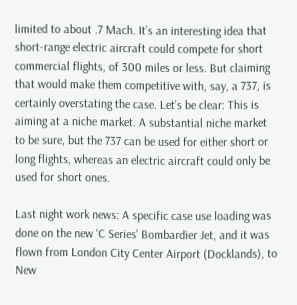limited to about .7 Mach. It’s an interesting idea that short-range electric aircraft could compete for short commercial flights, of 300 miles or less. But claiming that would make them competitive with, say, a 737, is certainly overstating the case. Let’s be clear: This is aiming at a niche market. A substantial niche market to be sure, but the 737 can be used for either short or long flights, whereas an electric aircraft could only be used for short ones.

Last night work news: A specific case use loading was done on the new ‘C Series’ Bombardier Jet, and it was flown from London City Center Airport (Docklands), to New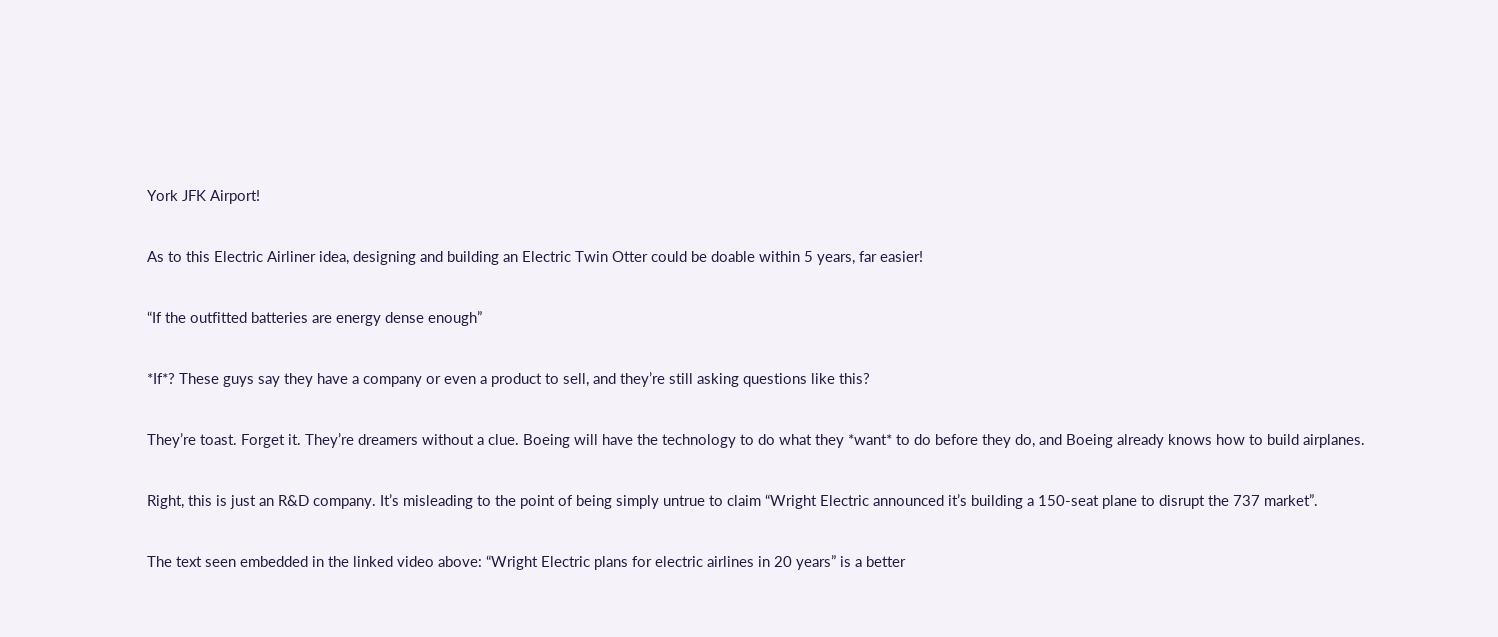York JFK Airport!

As to this Electric Airliner idea, designing and building an Electric Twin Otter could be doable within 5 years, far easier!

“If the outfitted batteries are energy dense enough”

*If*? These guys say they have a company or even a product to sell, and they’re still asking questions like this?

They’re toast. Forget it. They’re dreamers without a clue. Boeing will have the technology to do what they *want* to do before they do, and Boeing already knows how to build airplanes.

Right, this is just an R&D company. It’s misleading to the point of being simply untrue to claim “Wright Electric announced it’s building a 150-seat plane to disrupt the 737 market”.

The text seen embedded in the linked video above: “Wright Electric plans for electric airlines in 20 years” is a better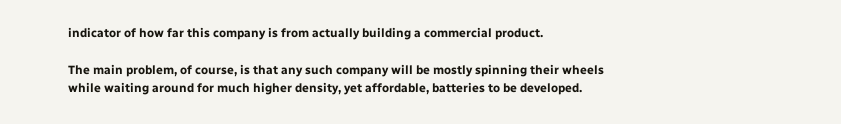indicator of how far this company is from actually building a commercial product.

The main problem, of course, is that any such company will be mostly spinning their wheels while waiting around for much higher density, yet affordable, batteries to be developed.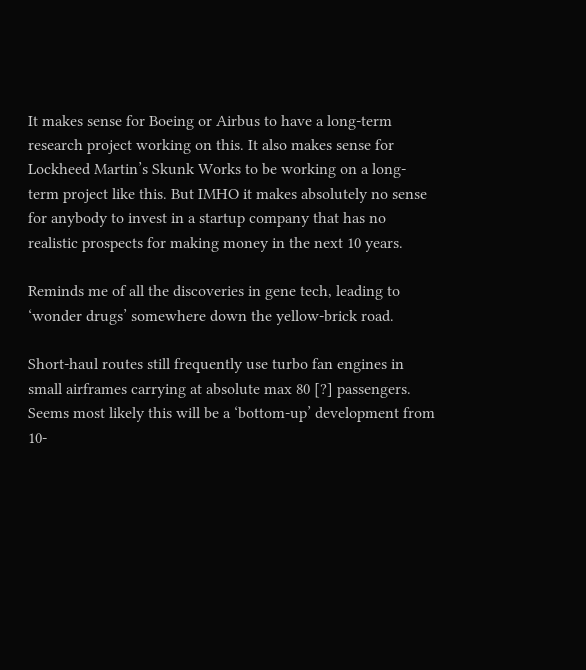It makes sense for Boeing or Airbus to have a long-term research project working on this. It also makes sense for Lockheed Martin’s Skunk Works to be working on a long-term project like this. But IMHO it makes absolutely no sense for anybody to invest in a startup company that has no realistic prospects for making money in the next 10 years.

Reminds me of all the discoveries in gene tech, leading to ‘wonder drugs’ somewhere down the yellow-brick road.

Short-haul routes still frequently use turbo fan engines in small airframes carrying at absolute max 80 [?] passengers. Seems most likely this will be a ‘bottom-up’ development from 10-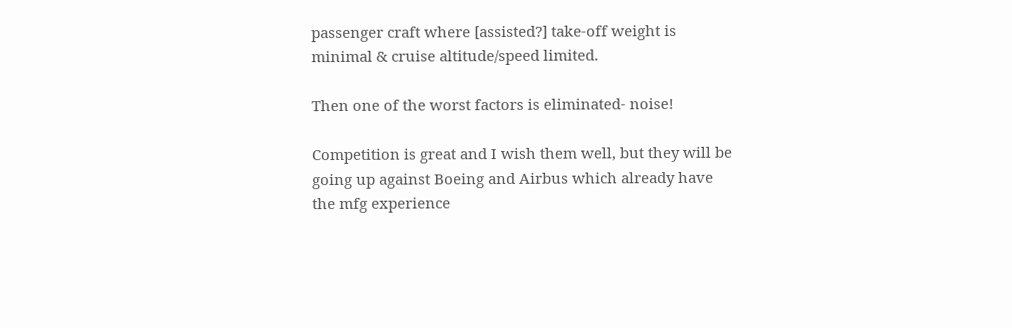passenger craft where [assisted?] take-off weight is minimal & cruise altitude/speed limited.

Then one of the worst factors is eliminated- noise!

Competition is great and I wish them well, but they will be going up against Boeing and Airbus which already have the mfg experience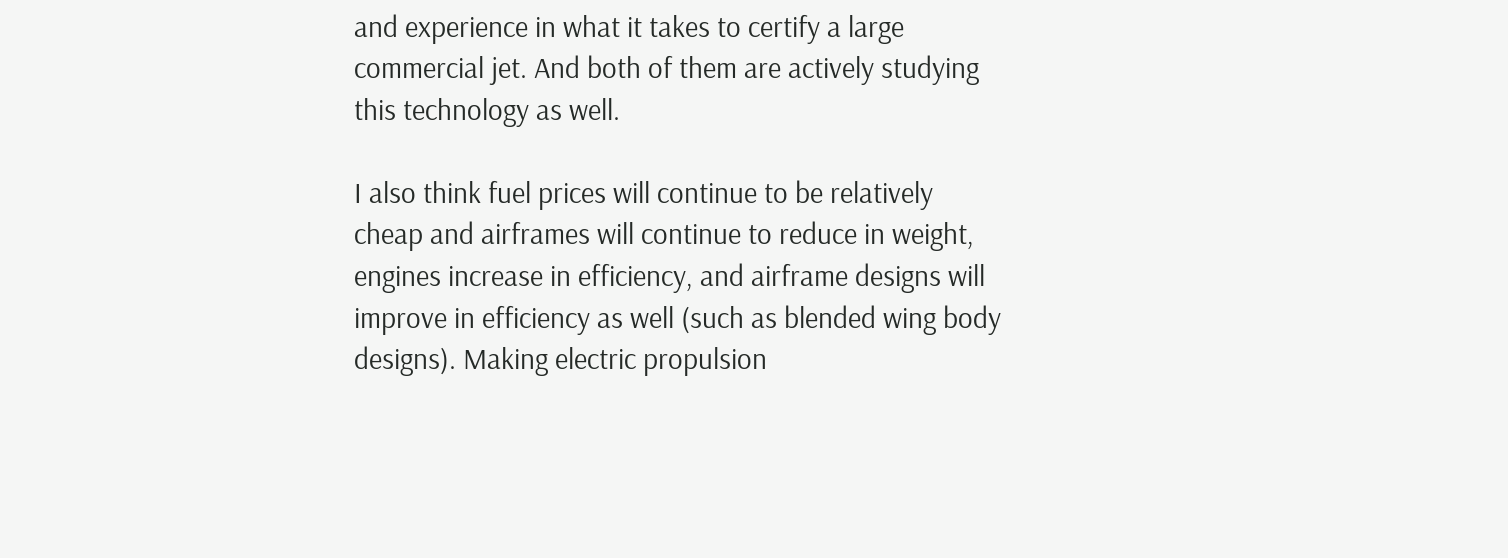and experience in what it takes to certify a large commercial jet. And both of them are actively studying this technology as well.

I also think fuel prices will continue to be relatively cheap and airframes will continue to reduce in weight, engines increase in efficiency, and airframe designs will improve in efficiency as well (such as blended wing body designs). Making electric propulsion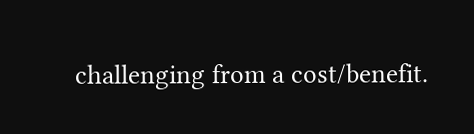challenging from a cost/benefit.